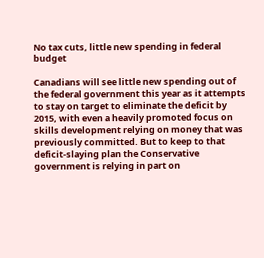No tax cuts, little new spending in federal budget

Canadians will see little new spending out of the federal government this year as it attempts to stay on target to eliminate the deficit by 2015, with even a heavily promoted focus on skills development relying on money that was previously committed. But to keep to that deficit-slaying plan the Conservative government is relying in part on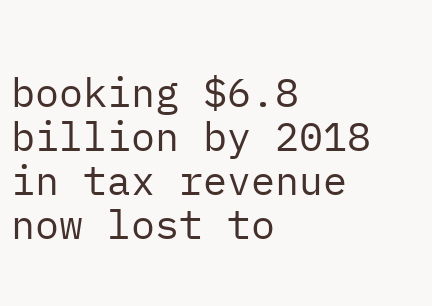booking $6.8 billion by 2018 in tax revenue now lost to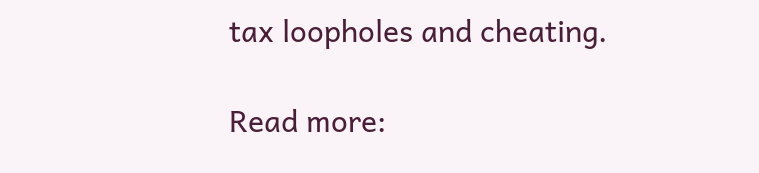tax loopholes and cheating.

Read more: